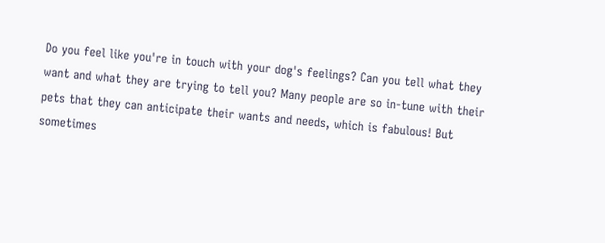Do you feel like you're in touch with your dog's feelings? Can you tell what they want and what they are trying to tell you? Many people are so in-tune with their pets that they can anticipate their wants and needs, which is fabulous! But sometimes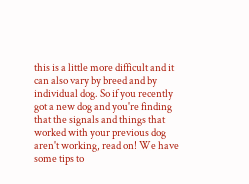this is a little more difficult and it can also vary by breed and by individual dog. So if you recently got a new dog and you're finding that the signals and things that worked with your previous dog aren't working, read on! We have some tips to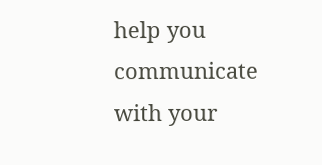help you communicate with your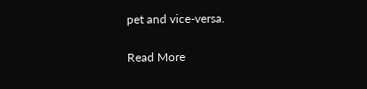pet and vice-versa.

Read More